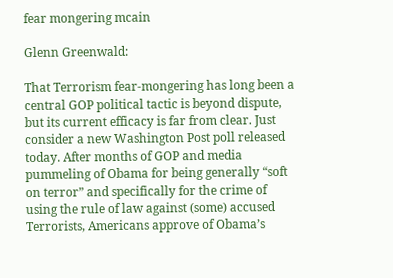fear mongering mcain

Glenn Greenwald:

That Terrorism fear-mongering has long been a central GOP political tactic is beyond dispute, but its current efficacy is far from clear. Just consider a new Washington Post poll released today. After months of GOP and media pummeling of Obama for being generally “soft on terror” and specifically for the crime of using the rule of law against (some) accused Terrorists, Americans approve of Obama’s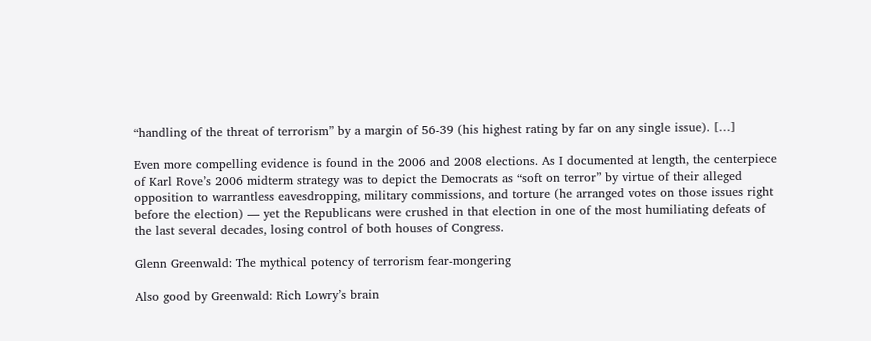“handling of the threat of terrorism” by a margin of 56-39 (his highest rating by far on any single issue). […]

Even more compelling evidence is found in the 2006 and 2008 elections. As I documented at length, the centerpiece of Karl Rove’s 2006 midterm strategy was to depict the Democrats as “soft on terror” by virtue of their alleged opposition to warrantless eavesdropping, military commissions, and torture (he arranged votes on those issues right before the election) — yet the Republicans were crushed in that election in one of the most humiliating defeats of the last several decades, losing control of both houses of Congress.

Glenn Greenwald: The mythical potency of terrorism fear-mongering

Also good by Greenwald: Rich Lowry’s brain